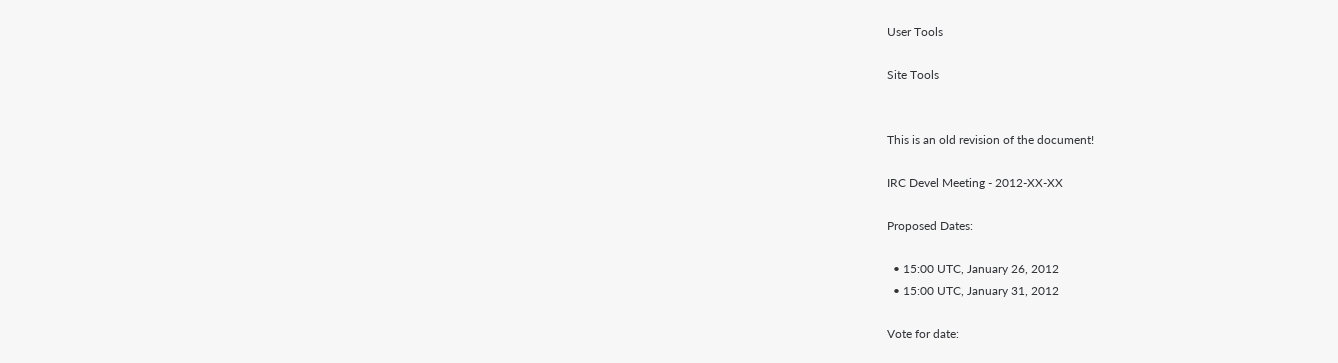User Tools

Site Tools


This is an old revision of the document!

IRC Devel Meeting - 2012-XX-XX

Proposed Dates:

  • 15:00 UTC, January 26, 2012
  • 15:00 UTC, January 31, 2012

Vote for date: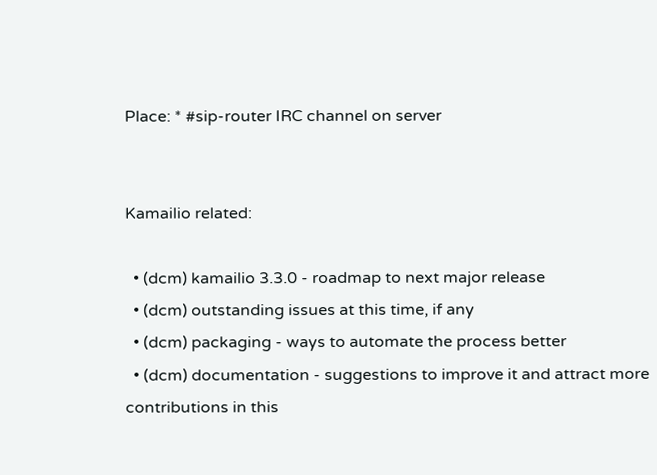Place: * #sip-router IRC channel on server


Kamailio related:

  • (dcm) kamailio 3.3.0 - roadmap to next major release
  • (dcm) outstanding issues at this time, if any
  • (dcm) packaging - ways to automate the process better
  • (dcm) documentation - suggestions to improve it and attract more contributions in this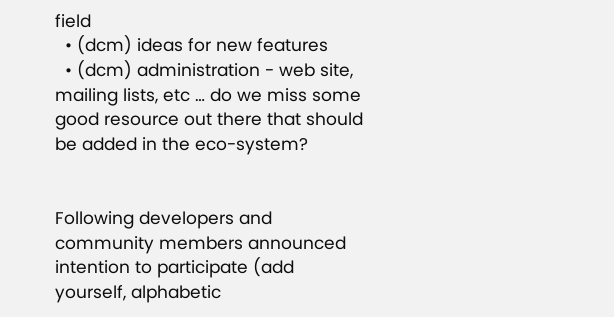field
  • (dcm) ideas for new features
  • (dcm) administration - web site, mailing lists, etc … do we miss some good resource out there that should be added in the eco-system?


Following developers and community members announced intention to participate (add yourself, alphabetic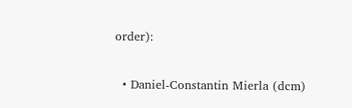order):

  • Daniel-Constantin Mierla (dcm)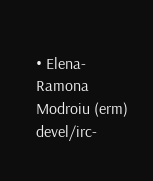• Elena-Ramona Modroiu (erm)
devel/irc-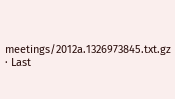meetings/2012a.1326973845.txt.gz · Last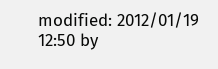modified: 2012/01/19 12:50 by